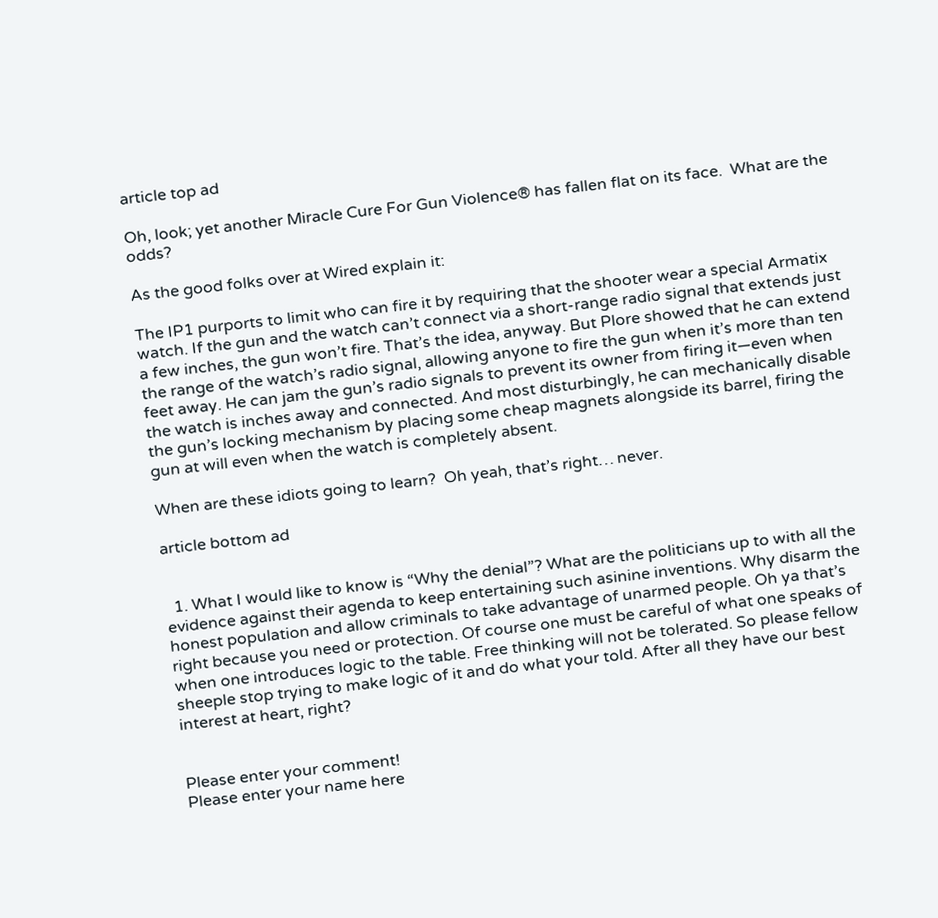article top ad

Oh, look; yet another Miracle Cure For Gun Violence® has fallen flat on its face.  What are the odds?

As the good folks over at Wired explain it:

The IP1 purports to limit who can fire it by requiring that the shooter wear a special Armatix watch. If the gun and the watch can’t connect via a short-range radio signal that extends just a few inches, the gun won’t fire. That’s the idea, anyway. But Plore showed that he can extend the range of the watch’s radio signal, allowing anyone to fire the gun when it’s more than ten feet away. He can jam the gun’s radio signals to prevent its owner from firing it—even when the watch is inches away and connected. And most disturbingly, he can mechanically disable the gun’s locking mechanism by placing some cheap magnets alongside its barrel, firing the gun at will even when the watch is completely absent.

When are these idiots going to learn?  Oh yeah, that’s right… never.

article bottom ad


  1. What I would like to know is “Why the denial”? What are the politicians up to with all the evidence against their agenda to keep entertaining such asinine inventions. Why disarm the honest population and allow criminals to take advantage of unarmed people. Oh ya that’s right because you need or protection. Of course one must be careful of what one speaks of when one introduces logic to the table. Free thinking will not be tolerated. So please fellow sheeple stop trying to make logic of it and do what your told. After all they have our best interest at heart, right?


Please enter your comment!
Please enter your name here